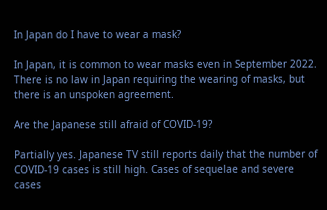In Japan do I have to wear a mask?

In Japan, it is common to wear masks even in September 2022. There is no law in Japan requiring the wearing of masks, but there is an unspoken agreement.

Are the Japanese still afraid of COVID-19?

Partially yes. Japanese TV still reports daily that the number of COVID-19 cases is still high. Cases of sequelae and severe cases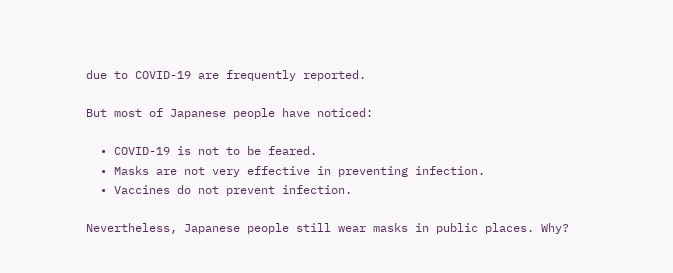due to COVID-19 are frequently reported.

But most of Japanese people have noticed:

  • COVID-19 is not to be feared.
  • Masks are not very effective in preventing infection.
  • Vaccines do not prevent infection.

Nevertheless, Japanese people still wear masks in public places. Why?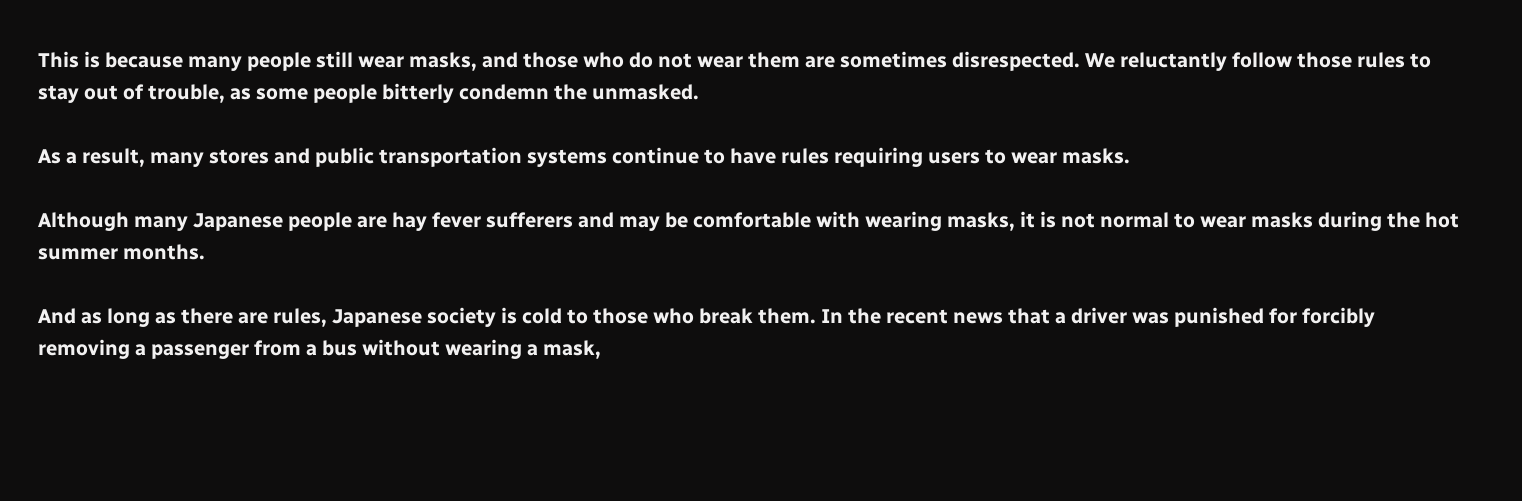This is because many people still wear masks, and those who do not wear them are sometimes disrespected. We reluctantly follow those rules to stay out of trouble, as some people bitterly condemn the unmasked.

As a result, many stores and public transportation systems continue to have rules requiring users to wear masks.

Although many Japanese people are hay fever sufferers and may be comfortable with wearing masks, it is not normal to wear masks during the hot summer months.

And as long as there are rules, Japanese society is cold to those who break them. In the recent news that a driver was punished for forcibly removing a passenger from a bus without wearing a mask,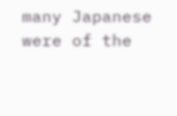many Japanese were of the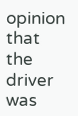opinion that the driver was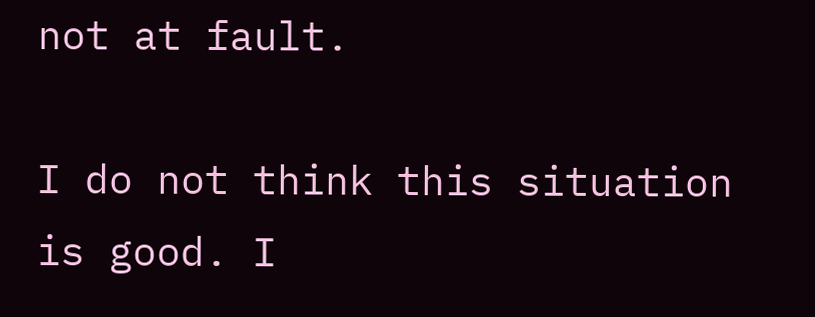not at fault.

I do not think this situation is good. I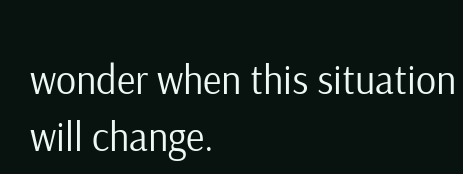wonder when this situation will change.